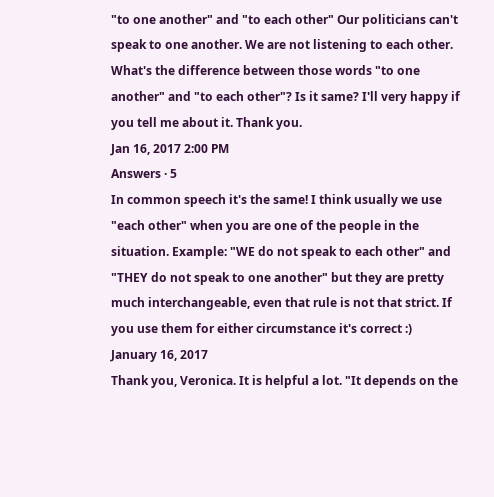"to one another" and "to each other" Our politicians can't speak to one another. We are not listening to each other. What's the difference between those words "to one another" and "to each other"? Is it same? I'll very happy if you tell me about it. Thank you.
Jan 16, 2017 2:00 PM
Answers · 5
In common speech it's the same! I think usually we use "each other" when you are one of the people in the situation. Example: "WE do not speak to each other" and "THEY do not speak to one another" but they are pretty much interchangeable, even that rule is not that strict. If you use them for either circumstance it's correct :)
January 16, 2017
Thank you, Veronica. It is helpful a lot. "It depends on the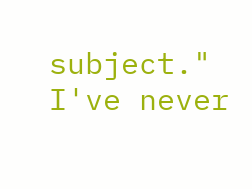subject." I've never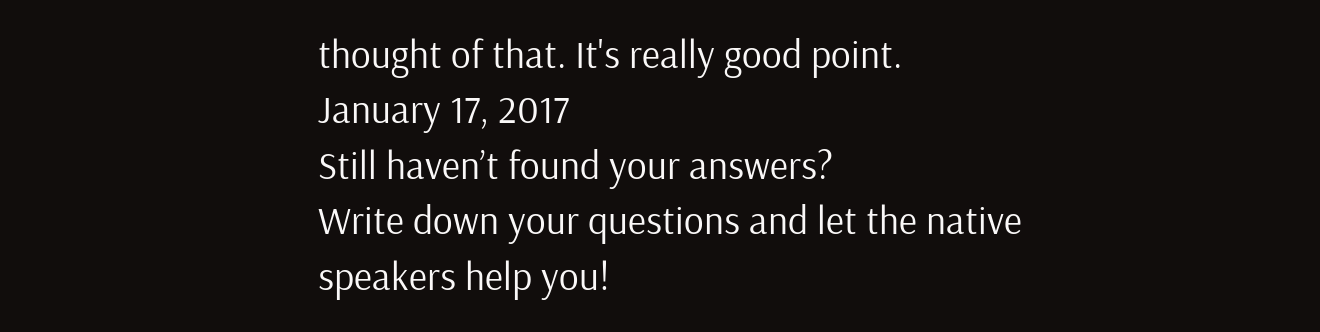thought of that. It's really good point.
January 17, 2017
Still haven’t found your answers?
Write down your questions and let the native speakers help you!